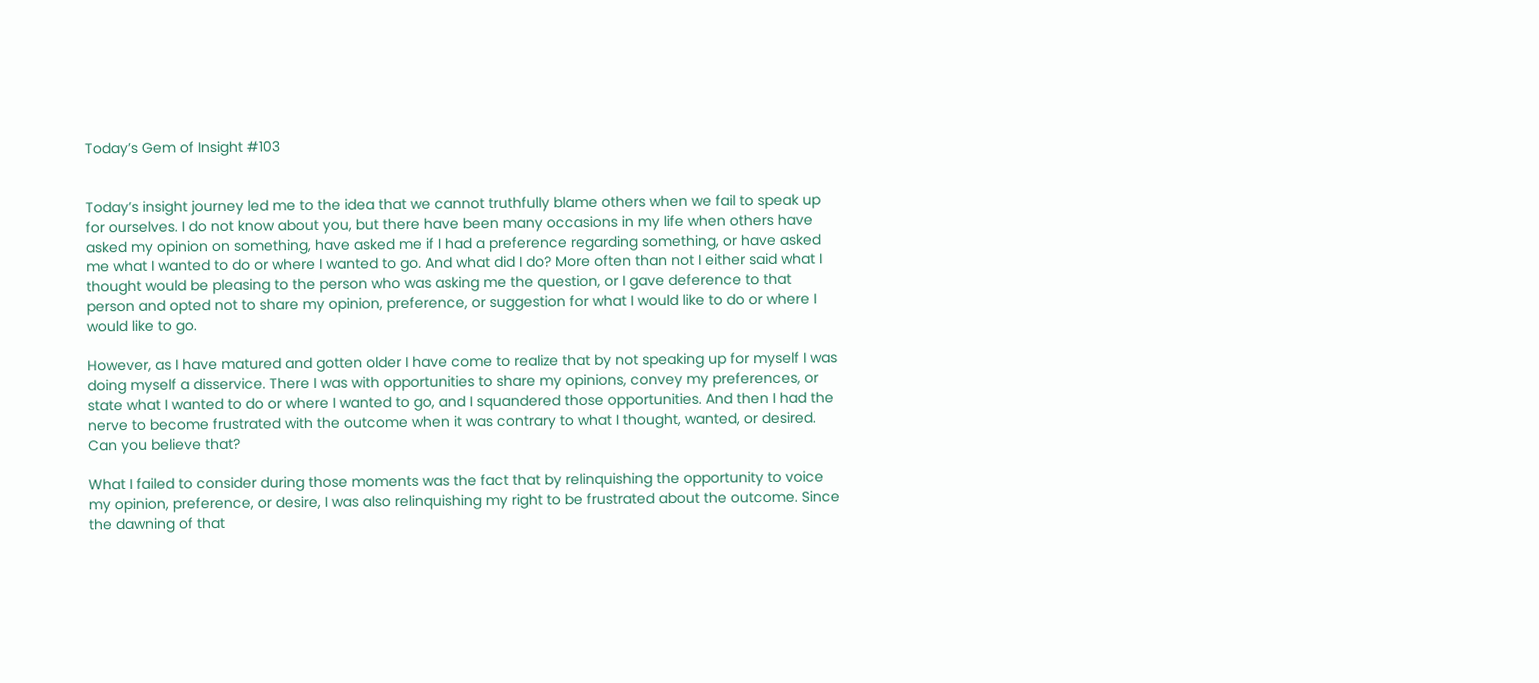Today’s Gem of Insight #103


Today’s insight journey led me to the idea that we cannot truthfully blame others when we fail to speak up for ourselves. I do not know about you, but there have been many occasions in my life when others have asked my opinion on something, have asked me if I had a preference regarding something, or have asked me what I wanted to do or where I wanted to go. And what did I do? More often than not I either said what I thought would be pleasing to the person who was asking me the question, or I gave deference to that person and opted not to share my opinion, preference, or suggestion for what I would like to do or where I would like to go.

However, as I have matured and gotten older I have come to realize that by not speaking up for myself I was doing myself a disservice. There I was with opportunities to share my opinions, convey my preferences, or state what I wanted to do or where I wanted to go, and I squandered those opportunities. And then I had the nerve to become frustrated with the outcome when it was contrary to what I thought, wanted, or desired. Can you believe that?

What I failed to consider during those moments was the fact that by relinquishing the opportunity to voice my opinion, preference, or desire, I was also relinquishing my right to be frustrated about the outcome. Since the dawning of that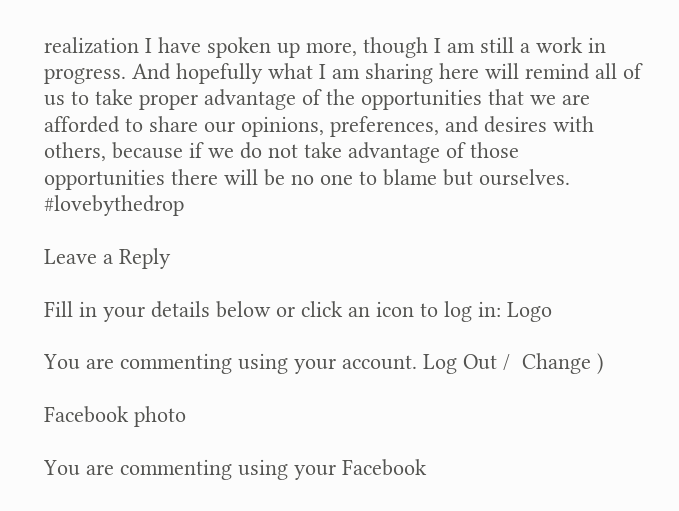realization I have spoken up more, though I am still a work in progress. And hopefully what I am sharing here will remind all of us to take proper advantage of the opportunities that we are afforded to share our opinions, preferences, and desires with others, because if we do not take advantage of those opportunities there will be no one to blame but ourselves. #lovebythedrop

Leave a Reply

Fill in your details below or click an icon to log in: Logo

You are commenting using your account. Log Out /  Change )

Facebook photo

You are commenting using your Facebook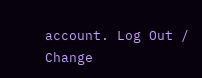account. Log Out /  Change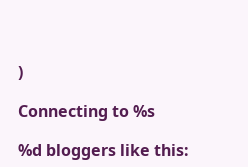)

Connecting to %s

%d bloggers like this: